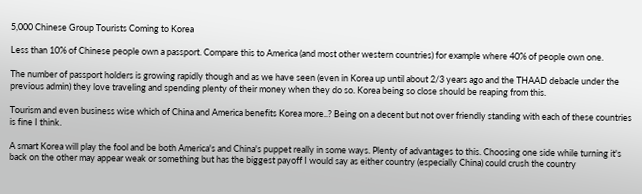5,000 Chinese Group Tourists Coming to Korea

Less than 10% of Chinese people own a passport. Compare this to America (and most other western countries) for example where 40% of people own one.

The number of passport holders is growing rapidly though and as we have seen (even in Korea up until about 2/3 years ago and the THAAD debacle under the previous admin) they love traveling and spending plenty of their money when they do so. Korea being so close should be reaping from this.

Tourism and even business wise which of China and America benefits Korea more..? Being on a decent but not over friendly standing with each of these countries is fine I think.

A smart Korea will play the fool and be both America's and China's puppet really in some ways. Plenty of advantages to this. Choosing one side while turning it's back on the other may appear weak or something but has the biggest payoff I would say as either country (especially China) could crush the country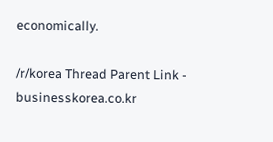economically.

/r/korea Thread Parent Link - businesskorea.co.kr